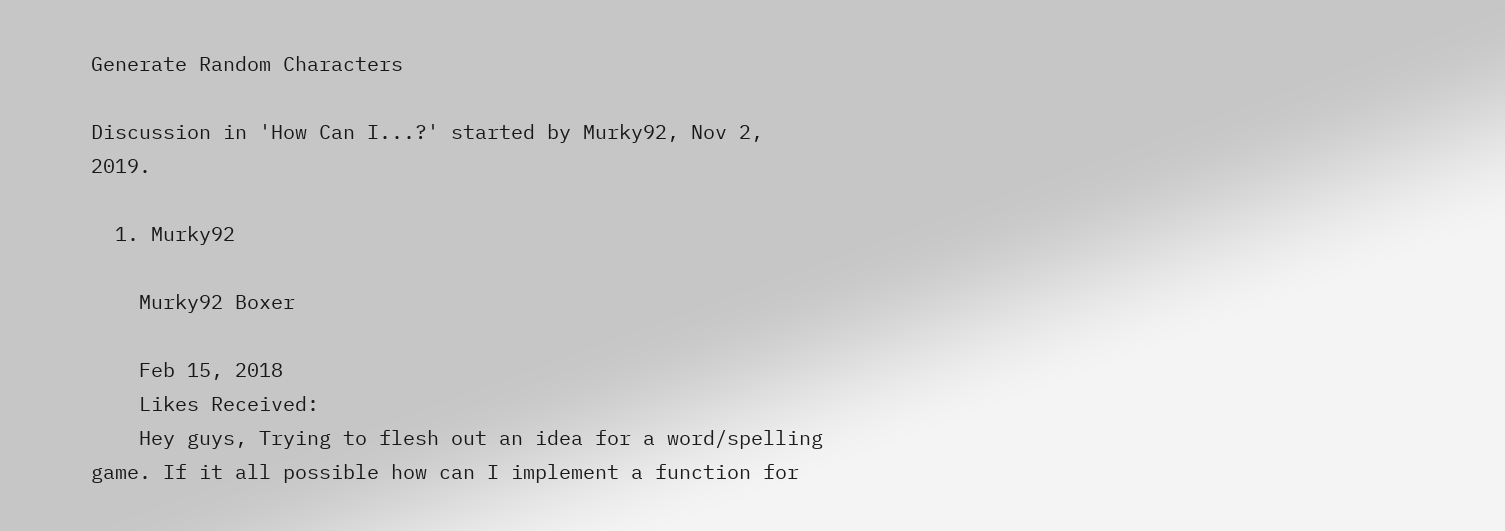Generate Random Characters

Discussion in 'How Can I...?' started by Murky92, Nov 2, 2019.

  1. Murky92

    Murky92 Boxer

    Feb 15, 2018
    Likes Received:
    Hey guys, Trying to flesh out an idea for a word/spelling game. If it all possible how can I implement a function for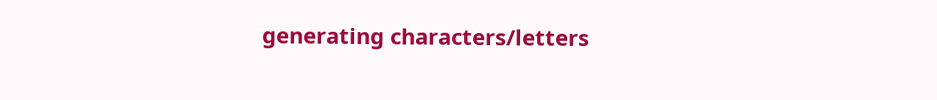generating characters/letters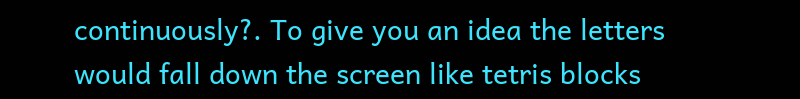continuously?. To give you an idea the letters would fall down the screen like tetris blocks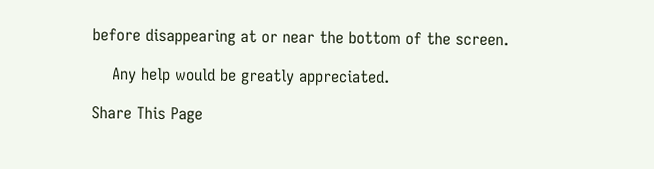before disappearing at or near the bottom of the screen.

    Any help would be greatly appreciated.

Share This Page